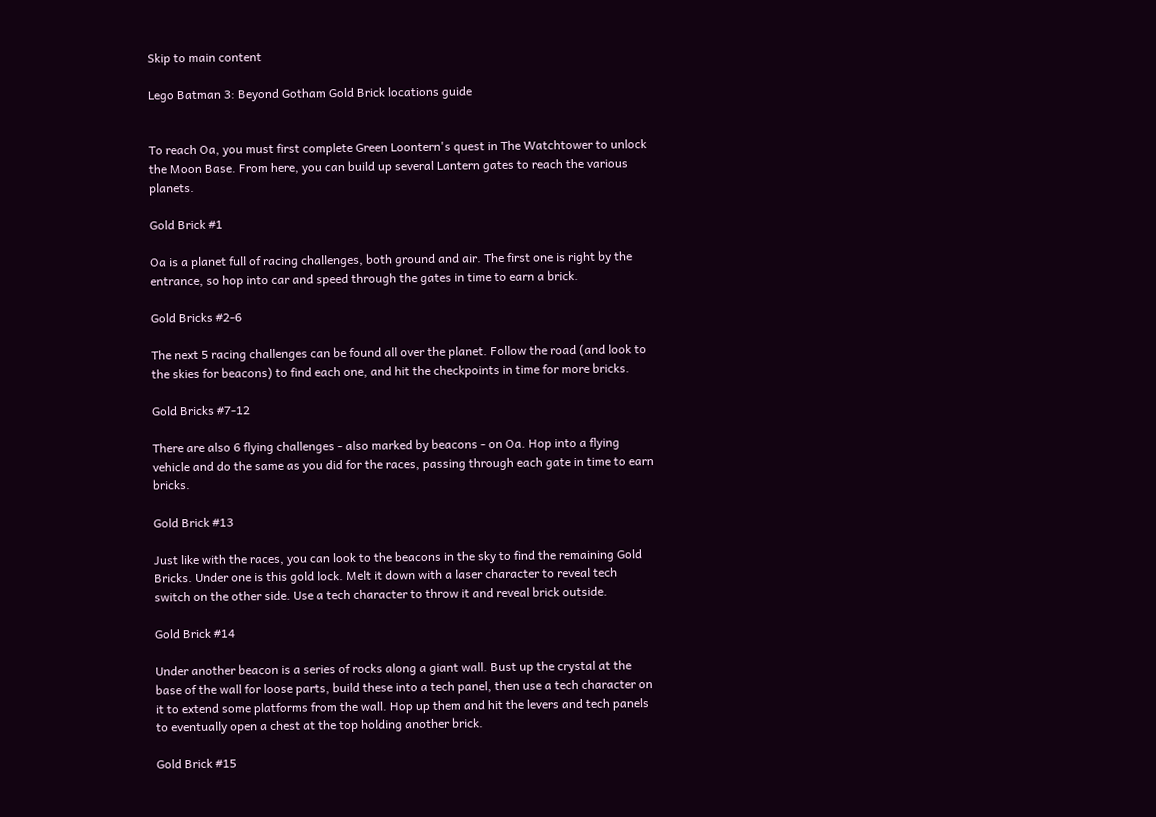Skip to main content

Lego Batman 3: Beyond Gotham Gold Brick locations guide


To reach Oa, you must first complete Green Loontern's quest in The Watchtower to unlock the Moon Base. From here, you can build up several Lantern gates to reach the various planets.

Gold Brick #1

Oa is a planet full of racing challenges, both ground and air. The first one is right by the entrance, so hop into car and speed through the gates in time to earn a brick.

Gold Bricks #2-6

The next 5 racing challenges can be found all over the planet. Follow the road (and look to the skies for beacons) to find each one, and hit the checkpoints in time for more bricks.

Gold Bricks #7-12

There are also 6 flying challenges - also marked by beacons - on Oa. Hop into a flying vehicle and do the same as you did for the races, passing through each gate in time to earn bricks.

Gold Brick #13

Just like with the races, you can look to the beacons in the sky to find the remaining Gold Bricks. Under one is this gold lock. Melt it down with a laser character to reveal tech switch on the other side. Use a tech character to throw it and reveal brick outside.

Gold Brick #14

Under another beacon is a series of rocks along a giant wall. Bust up the crystal at the base of the wall for loose parts, build these into a tech panel, then use a tech character on it to extend some platforms from the wall. Hop up them and hit the levers and tech panels to eventually open a chest at the top holding another brick.

Gold Brick #15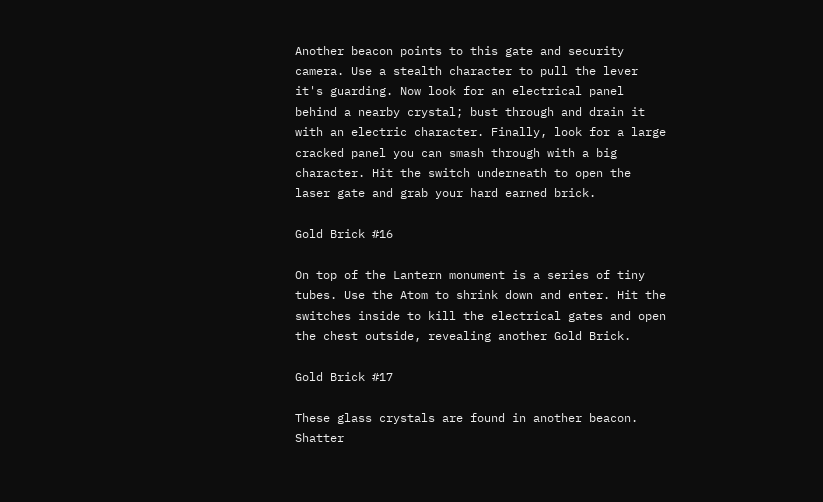Another beacon points to this gate and security camera. Use a stealth character to pull the lever it's guarding. Now look for an electrical panel behind a nearby crystal; bust through and drain it with an electric character. Finally, look for a large cracked panel you can smash through with a big character. Hit the switch underneath to open the laser gate and grab your hard earned brick.

Gold Brick #16

On top of the Lantern monument is a series of tiny tubes. Use the Atom to shrink down and enter. Hit the switches inside to kill the electrical gates and open the chest outside, revealing another Gold Brick.

Gold Brick #17

These glass crystals are found in another beacon. Shatter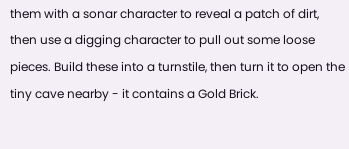them with a sonar character to reveal a patch of dirt, then use a digging character to pull out some loose pieces. Build these into a turnstile, then turn it to open the tiny cave nearby - it contains a Gold Brick.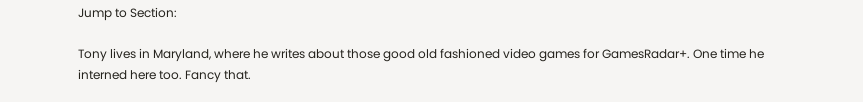Jump to Section:

Tony lives in Maryland, where he writes about those good old fashioned video games for GamesRadar+. One time he interned here too. Fancy that.